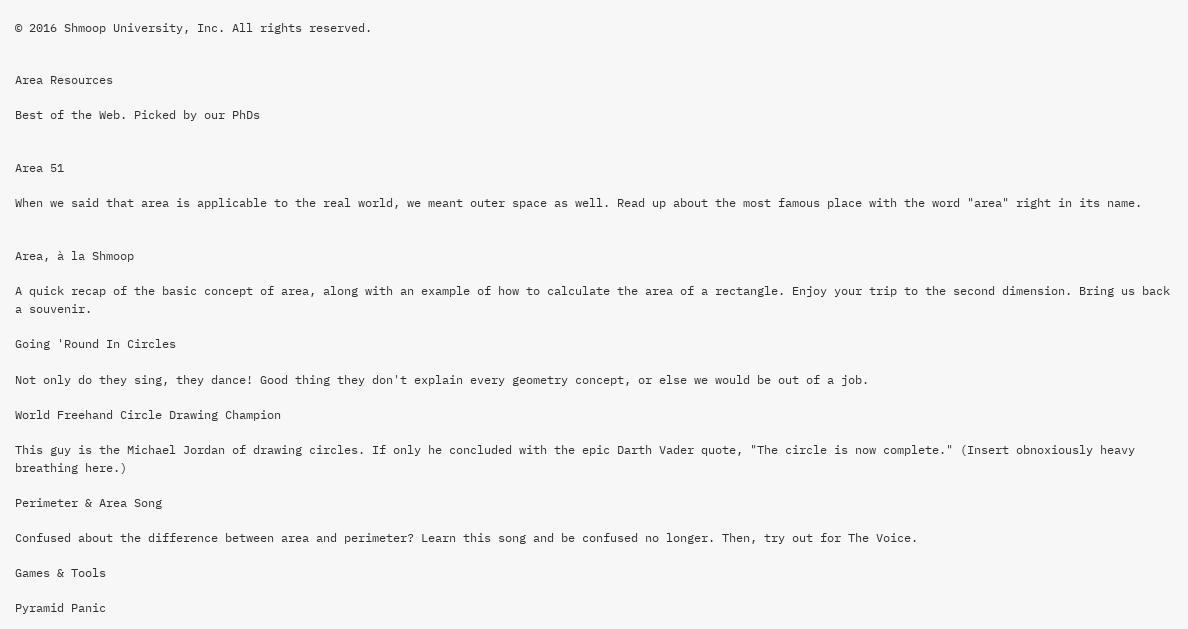© 2016 Shmoop University, Inc. All rights reserved.


Area Resources

Best of the Web. Picked by our PhDs


Area 51

When we said that area is applicable to the real world, we meant outer space as well. Read up about the most famous place with the word "area" right in its name.


Area, à la Shmoop

A quick recap of the basic concept of area, along with an example of how to calculate the area of a rectangle. Enjoy your trip to the second dimension. Bring us back a souvenir.

Going 'Round In Circles

Not only do they sing, they dance! Good thing they don't explain every geometry concept, or else we would be out of a job.

World Freehand Circle Drawing Champion

This guy is the Michael Jordan of drawing circles. If only he concluded with the epic Darth Vader quote, "The circle is now complete." (Insert obnoxiously heavy breathing here.)

Perimeter & Area Song

Confused about the difference between area and perimeter? Learn this song and be confused no longer. Then, try out for The Voice.

Games & Tools

Pyramid Panic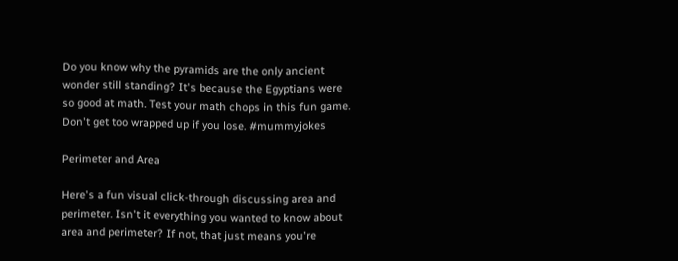Do you know why the pyramids are the only ancient wonder still standing? It's because the Egyptians were so good at math. Test your math chops in this fun game. Don't get too wrapped up if you lose. #mummyjokes

Perimeter and Area

Here's a fun visual click-through discussing area and perimeter. Isn't it everything you wanted to know about area and perimeter? If not, that just means you're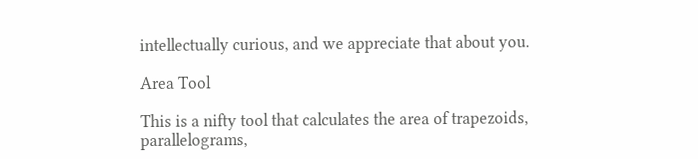intellectually curious, and we appreciate that about you.

Area Tool

This is a nifty tool that calculates the area of trapezoids, parallelograms,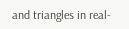and triangles in real-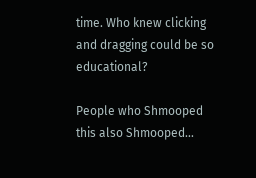time. Who knew clicking and dragging could be so educational?

People who Shmooped this also Shmooped...